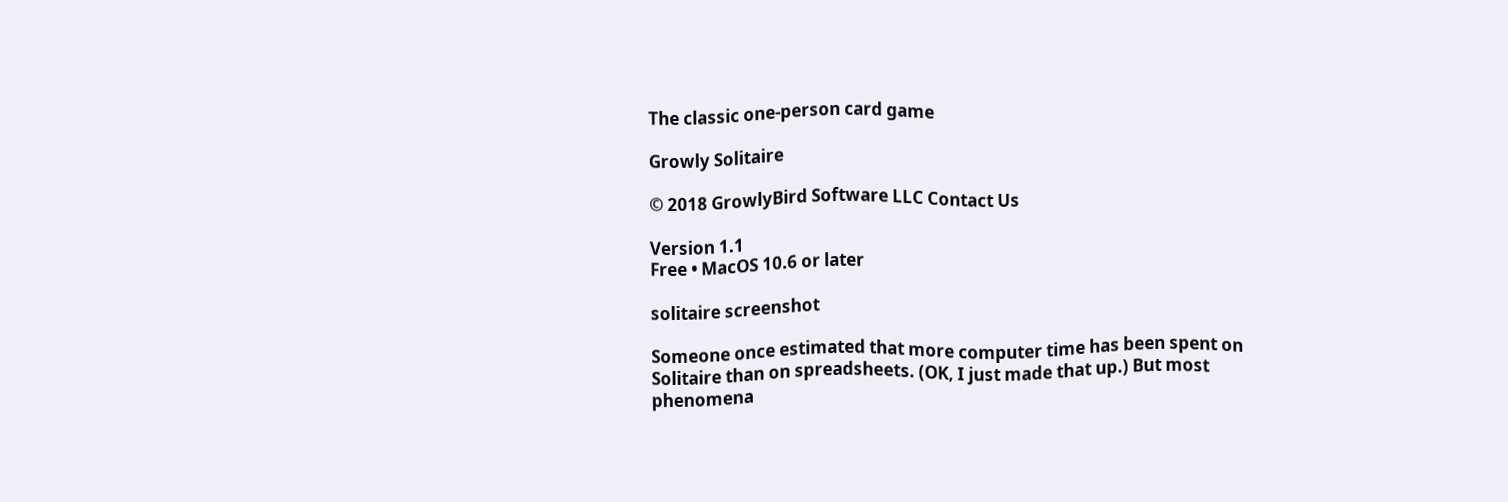The classic one-person card game

Growly Solitaire

© 2018 GrowlyBird Software LLC Contact Us

Version 1.1
Free • MacOS 10.6 or later

solitaire screenshot

Someone once estimated that more computer time has been spent on Solitaire than on spreadsheets. (OK, I just made that up.) But most phenomena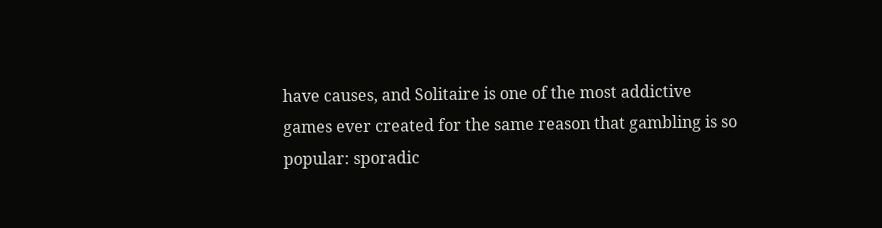have causes, and Solitaire is one of the most addictive games ever created for the same reason that gambling is so popular: sporadic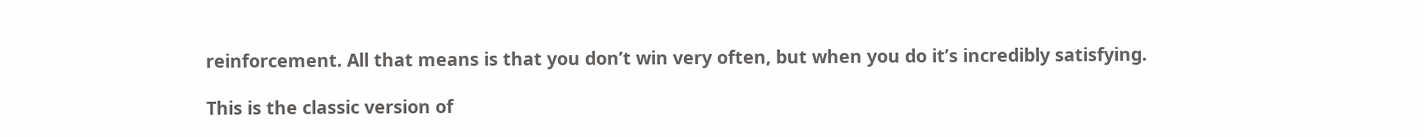reinforcement. All that means is that you don’t win very often, but when you do it’s incredibly satisfying.

This is the classic version of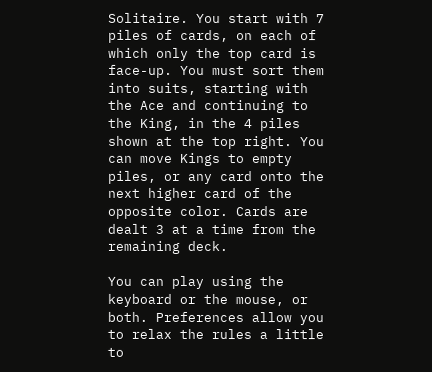Solitaire. You start with 7 piles of cards, on each of which only the top card is face-up. You must sort them into suits, starting with the Ace and continuing to the King, in the 4 piles shown at the top right. You can move Kings to empty piles, or any card onto the next higher card of the opposite color. Cards are dealt 3 at a time from the remaining deck.

You can play using the keyboard or the mouse, or both. Preferences allow you to relax the rules a little to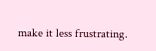make it less frustrating.